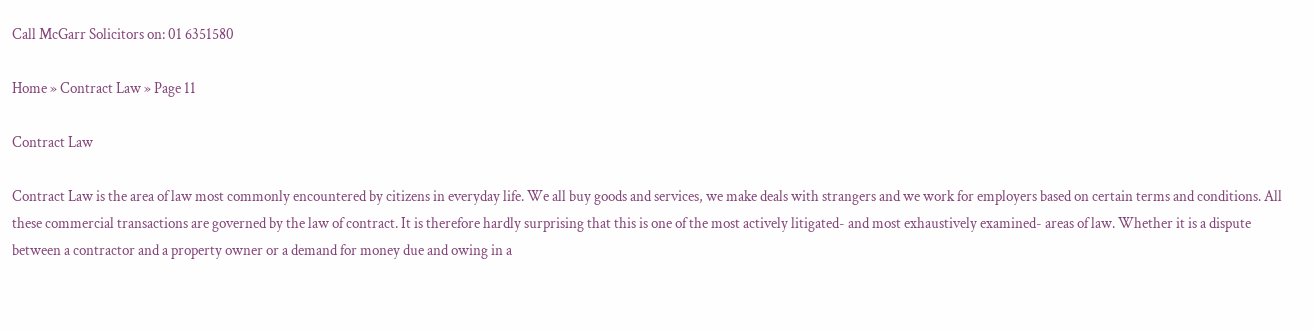Call McGarr Solicitors on: 01 6351580

Home » Contract Law » Page 11

Contract Law

Contract Law is the area of law most commonly encountered by citizens in everyday life. We all buy goods and services, we make deals with strangers and we work for employers based on certain terms and conditions. All these commercial transactions are governed by the law of contract. It is therefore hardly surprising that this is one of the most actively litigated- and most exhaustively examined- areas of law. Whether it is a dispute between a contractor and a property owner or a demand for money due and owing in a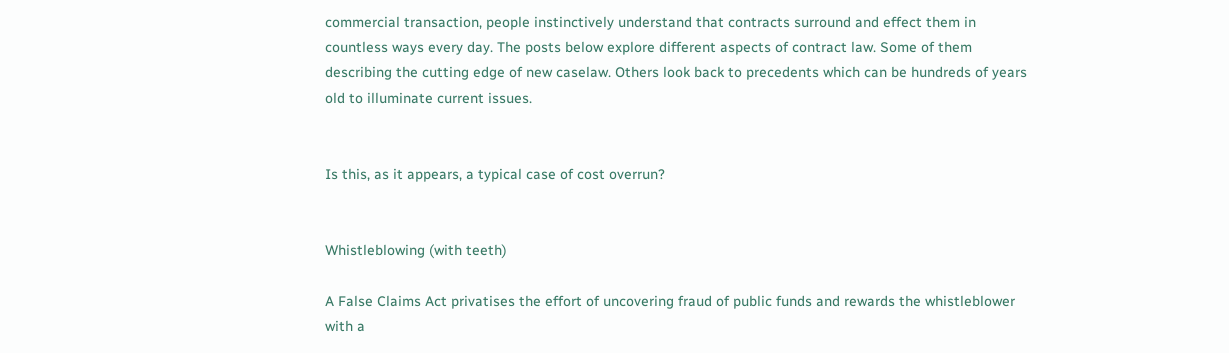commercial transaction, people instinctively understand that contracts surround and effect them in countless ways every day. The posts below explore different aspects of contract law. Some of them describing the cutting edge of new caselaw. Others look back to precedents which can be hundreds of years old to illuminate current issues.


Is this, as it appears, a typical case of cost overrun?


Whistleblowing (with teeth)

A False Claims Act privatises the effort of uncovering fraud of public funds and rewards the whistleblower with a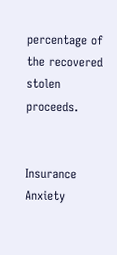percentage of the recovered stolen proceeds.


Insurance Anxiety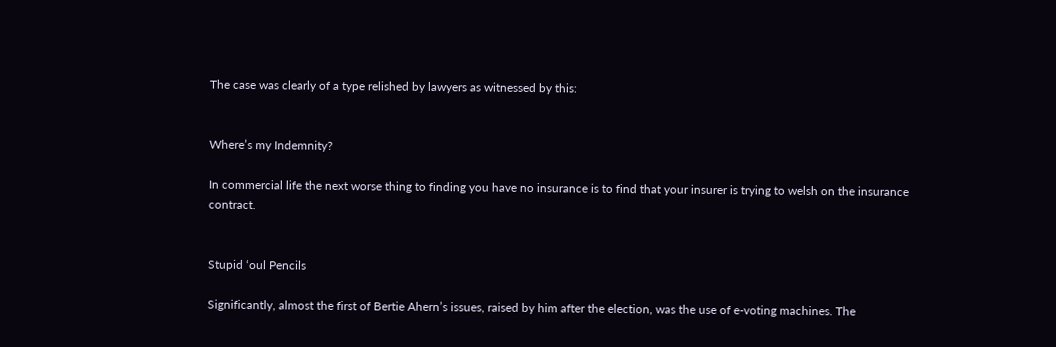The case was clearly of a type relished by lawyers as witnessed by this:


Where’s my Indemnity?

In commercial life the next worse thing to finding you have no insurance is to find that your insurer is trying to welsh on the insurance contract.


Stupid ‘oul Pencils

Significantly, almost the first of Bertie Ahern’s issues, raised by him after the election, was the use of e-voting machines. The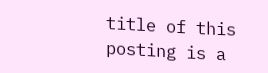title of this posting is a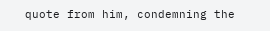quote from him, condemning the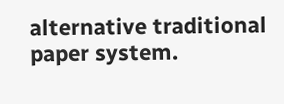alternative traditional paper system.